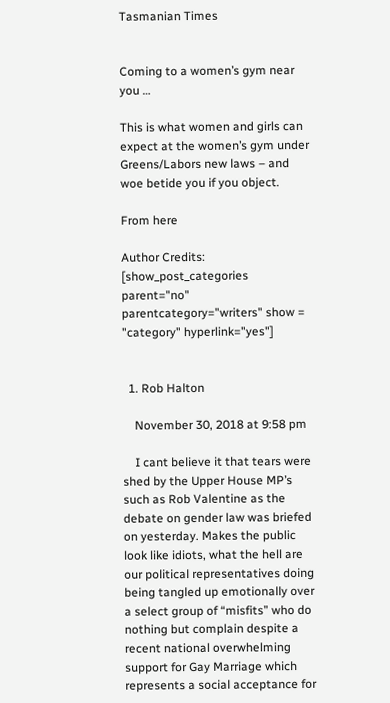Tasmanian Times


Coming to a women’s gym near you …

This is what women and girls can expect at the women’s gym under Greens/Labors new laws – and woe betide you if you object.

From here

Author Credits: [show_post_categories parent="no" parentcategory="writers" show = "category" hyperlink="yes"]


  1. Rob Halton

    November 30, 2018 at 9:58 pm

    I cant believe it that tears were shed by the Upper House MP’s such as Rob Valentine as the debate on gender law was briefed on yesterday. Makes the public look like idiots, what the hell are our political representatives doing being tangled up emotionally over a select group of “misfits” who do nothing but complain despite a recent national overwhelming support for Gay Marriage which represents a social acceptance for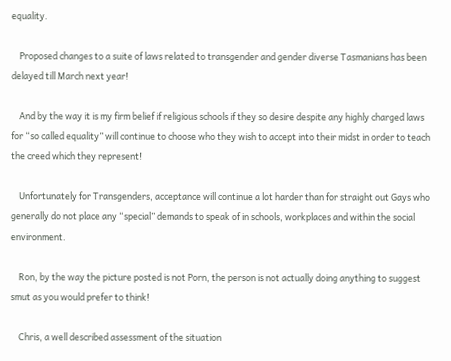equality.

    Proposed changes to a suite of laws related to transgender and gender diverse Tasmanians has been delayed till March next year!

    And by the way it is my firm belief if religious schools if they so desire despite any highly charged laws for “so called equality” will continue to choose who they wish to accept into their midst in order to teach the creed which they represent!

    Unfortunately for Transgenders, acceptance will continue a lot harder than for straight out Gays who generally do not place any “special” demands to speak of in schools, workplaces and within the social environment.

    Ron, by the way the picture posted is not Porn, the person is not actually doing anything to suggest smut as you would prefer to think!

    Chris, a well described assessment of the situation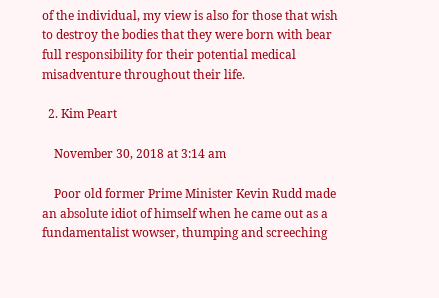of the individual, my view is also for those that wish to destroy the bodies that they were born with bear full responsibility for their potential medical misadventure throughout their life.

  2. Kim Peart

    November 30, 2018 at 3:14 am

    Poor old former Prime Minister Kevin Rudd made an absolute idiot of himself when he came out as a fundamentalist wowser, thumping and screeching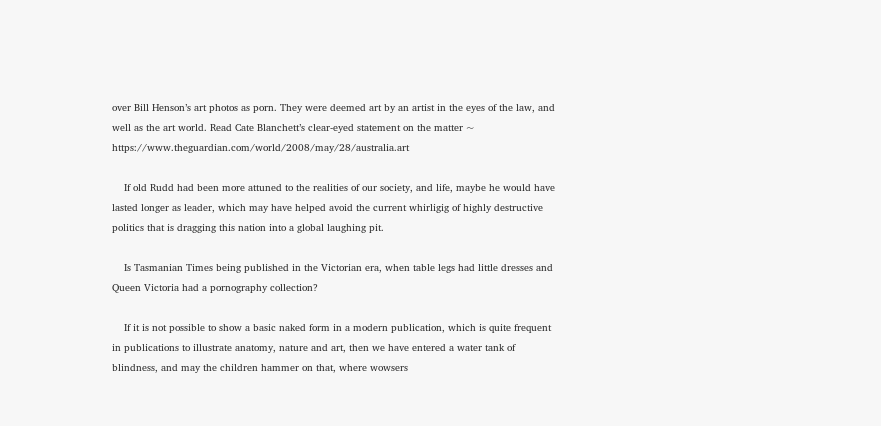over Bill Henson’s art photos as porn. They were deemed art by an artist in the eyes of the law, and well as the art world. Read Cate Blanchett’s clear-eyed statement on the matter ~ https://www.theguardian.com/world/2008/may/28/australia.art

    If old Rudd had been more attuned to the realities of our society, and life, maybe he would have lasted longer as leader, which may have helped avoid the current whirligig of highly destructive politics that is dragging this nation into a global laughing pit.

    Is Tasmanian Times being published in the Victorian era, when table legs had little dresses and Queen Victoria had a pornography collection?

    If it is not possible to show a basic naked form in a modern publication, which is quite frequent in publications to illustrate anatomy, nature and art, then we have entered a water tank of blindness, and may the children hammer on that, where wowsers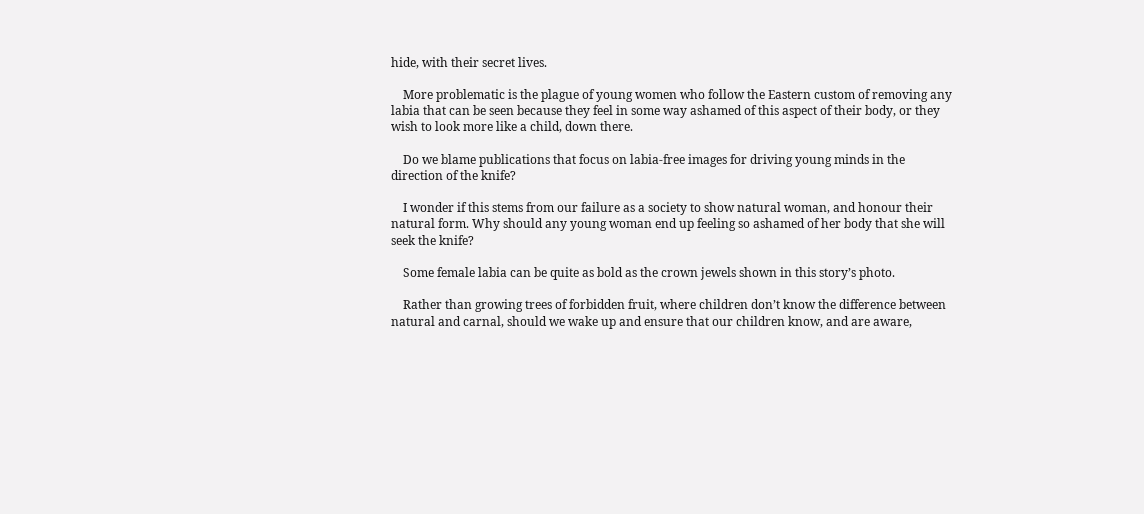hide, with their secret lives.

    More problematic is the plague of young women who follow the Eastern custom of removing any labia that can be seen because they feel in some way ashamed of this aspect of their body, or they wish to look more like a child, down there.

    Do we blame publications that focus on labia-free images for driving young minds in the direction of the knife?

    I wonder if this stems from our failure as a society to show natural woman, and honour their natural form. Why should any young woman end up feeling so ashamed of her body that she will seek the knife?

    Some female labia can be quite as bold as the crown jewels shown in this story’s photo.

    Rather than growing trees of forbidden fruit, where children don’t know the difference between natural and carnal, should we wake up and ensure that our children know, and are aware,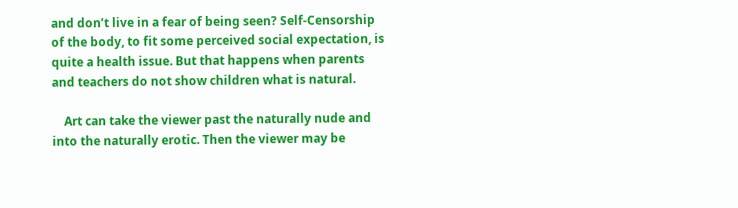and don’t live in a fear of being seen? Self-Censorship of the body, to fit some perceived social expectation, is quite a health issue. But that happens when parents and teachers do not show children what is natural.

    Art can take the viewer past the naturally nude and into the naturally erotic. Then the viewer may be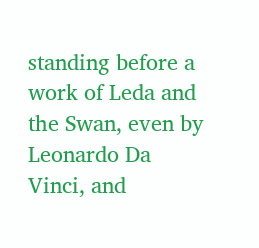standing before a work of Leda and the Swan, even by Leonardo Da Vinci, and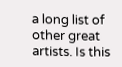a long list of other great artists. Is this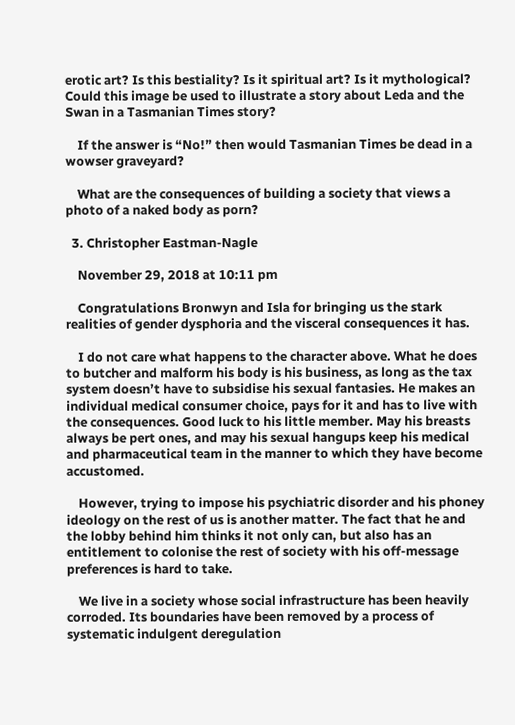erotic art? Is this bestiality? Is it spiritual art? Is it mythological? Could this image be used to illustrate a story about Leda and the Swan in a Tasmanian Times story?

    If the answer is “No!” then would Tasmanian Times be dead in a wowser graveyard?

    What are the consequences of building a society that views a photo of a naked body as porn?

  3. Christopher Eastman-Nagle

    November 29, 2018 at 10:11 pm

    Congratulations Bronwyn and Isla for bringing us the stark realities of gender dysphoria and the visceral consequences it has.

    I do not care what happens to the character above. What he does to butcher and malform his body is his business, as long as the tax system doesn’t have to subsidise his sexual fantasies. He makes an individual medical consumer choice, pays for it and has to live with the consequences. Good luck to his little member. May his breasts always be pert ones, and may his sexual hangups keep his medical and pharmaceutical team in the manner to which they have become accustomed.

    However, trying to impose his psychiatric disorder and his phoney ideology on the rest of us is another matter. The fact that he and the lobby behind him thinks it not only can, but also has an entitlement to colonise the rest of society with his off-message preferences is hard to take.

    We live in a society whose social infrastructure has been heavily corroded. Its boundaries have been removed by a process of systematic indulgent deregulation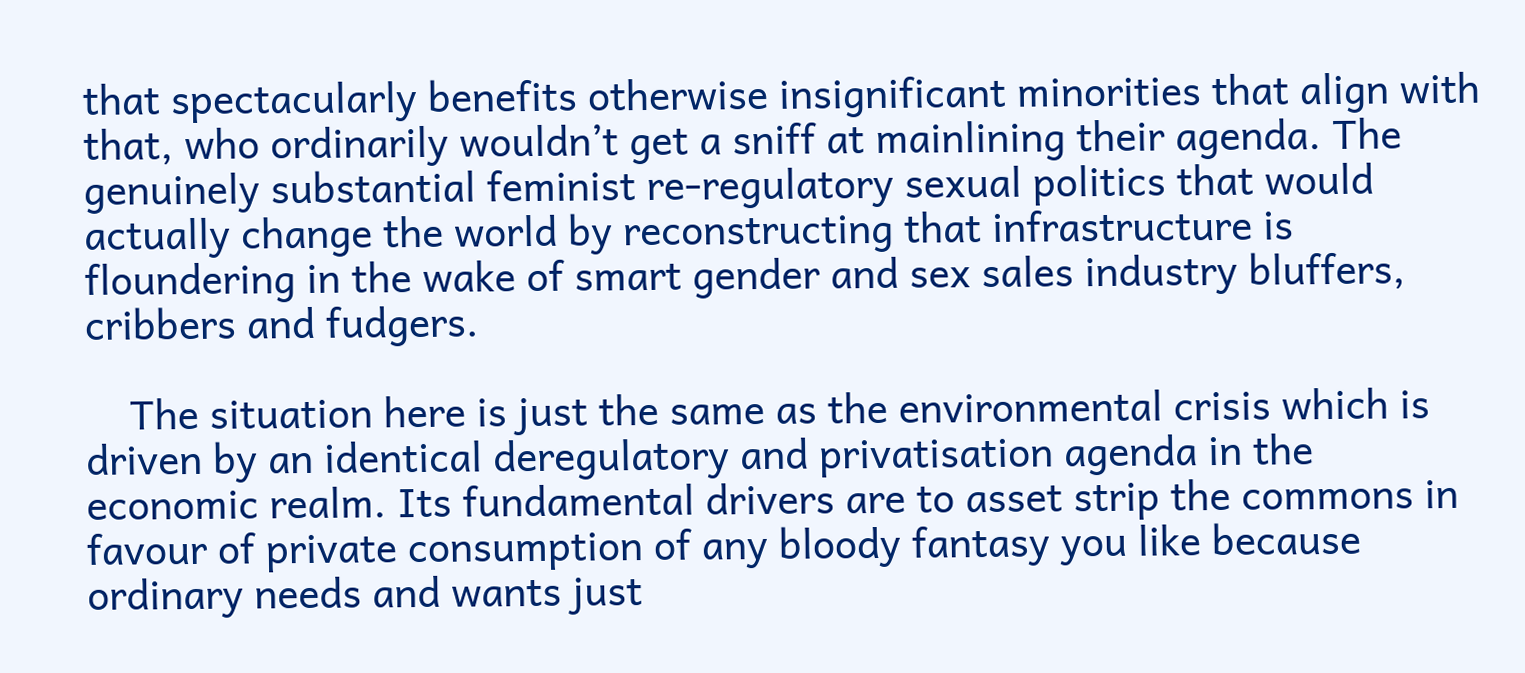that spectacularly benefits otherwise insignificant minorities that align with that, who ordinarily wouldn’t get a sniff at mainlining their agenda. The genuinely substantial feminist re-regulatory sexual politics that would actually change the world by reconstructing that infrastructure is floundering in the wake of smart gender and sex sales industry bluffers, cribbers and fudgers.

    The situation here is just the same as the environmental crisis which is driven by an identical deregulatory and privatisation agenda in the economic realm. Its fundamental drivers are to asset strip the commons in favour of private consumption of any bloody fantasy you like because ordinary needs and wants just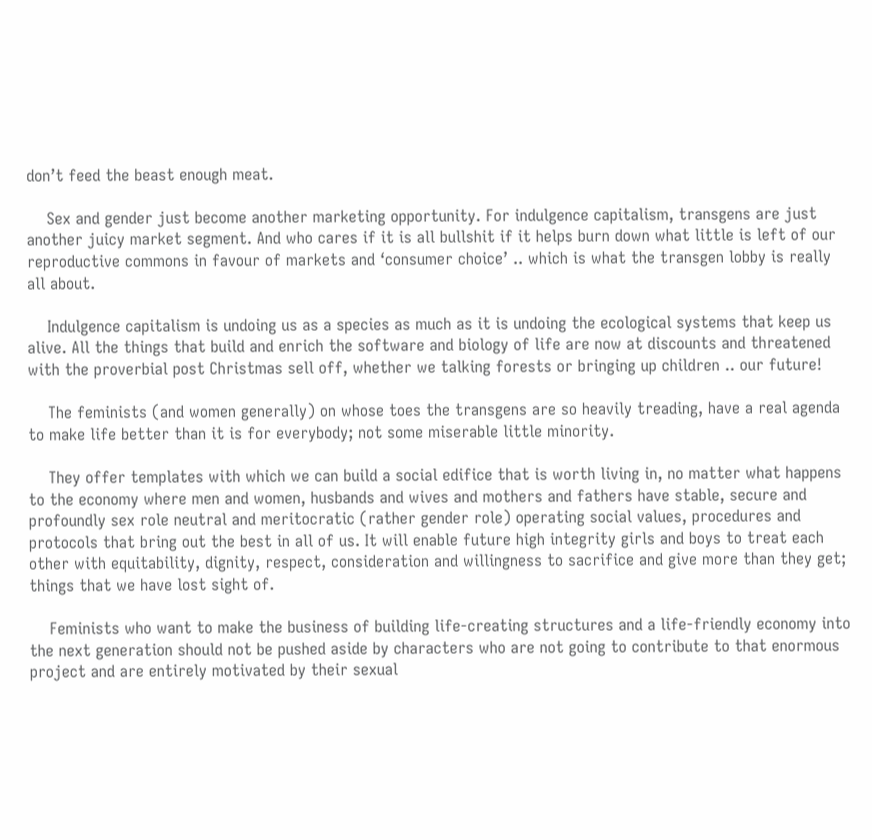don’t feed the beast enough meat.

    Sex and gender just become another marketing opportunity. For indulgence capitalism, transgens are just another juicy market segment. And who cares if it is all bullshit if it helps burn down what little is left of our reproductive commons in favour of markets and ‘consumer choice’ .. which is what the transgen lobby is really all about.

    Indulgence capitalism is undoing us as a species as much as it is undoing the ecological systems that keep us alive. All the things that build and enrich the software and biology of life are now at discounts and threatened with the proverbial post Christmas sell off, whether we talking forests or bringing up children .. our future!

    The feminists (and women generally) on whose toes the transgens are so heavily treading, have a real agenda to make life better than it is for everybody; not some miserable little minority.

    They offer templates with which we can build a social edifice that is worth living in, no matter what happens to the economy where men and women, husbands and wives and mothers and fathers have stable, secure and profoundly sex role neutral and meritocratic (rather gender role) operating social values, procedures and protocols that bring out the best in all of us. It will enable future high integrity girls and boys to treat each other with equitability, dignity, respect, consideration and willingness to sacrifice and give more than they get; things that we have lost sight of.

    Feminists who want to make the business of building life-creating structures and a life-friendly economy into the next generation should not be pushed aside by characters who are not going to contribute to that enormous project and are entirely motivated by their sexual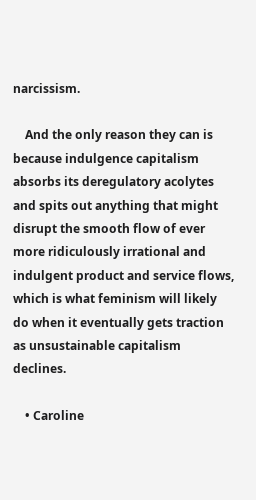narcissism.

    And the only reason they can is because indulgence capitalism absorbs its deregulatory acolytes and spits out anything that might disrupt the smooth flow of ever more ridiculously irrational and indulgent product and service flows, which is what feminism will likely do when it eventually gets traction as unsustainable capitalism declines.

    • Caroline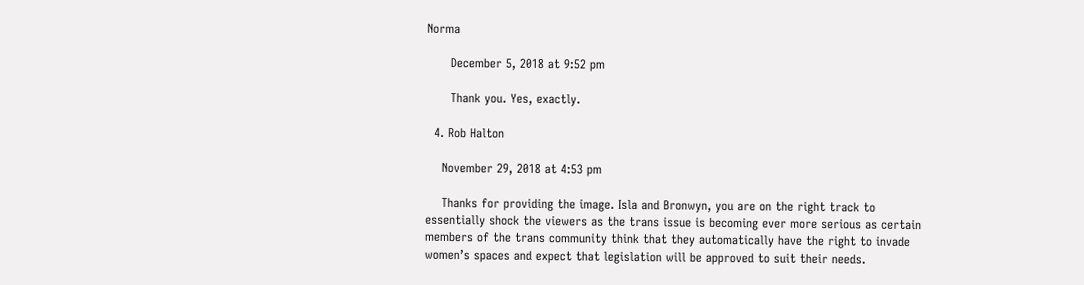Norma

      December 5, 2018 at 9:52 pm

      Thank you. Yes, exactly.

  4. Rob Halton

    November 29, 2018 at 4:53 pm

    Thanks for providing the image. Isla and Bronwyn, you are on the right track to essentially shock the viewers as the trans issue is becoming ever more serious as certain members of the trans community think that they automatically have the right to invade women’s spaces and expect that legislation will be approved to suit their needs.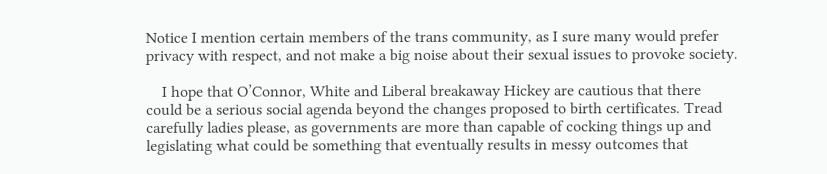Notice I mention certain members of the trans community, as I sure many would prefer privacy with respect, and not make a big noise about their sexual issues to provoke society.

    I hope that O’Connor, White and Liberal breakaway Hickey are cautious that there could be a serious social agenda beyond the changes proposed to birth certificates. Tread carefully ladies please, as governments are more than capable of cocking things up and legislating what could be something that eventually results in messy outcomes that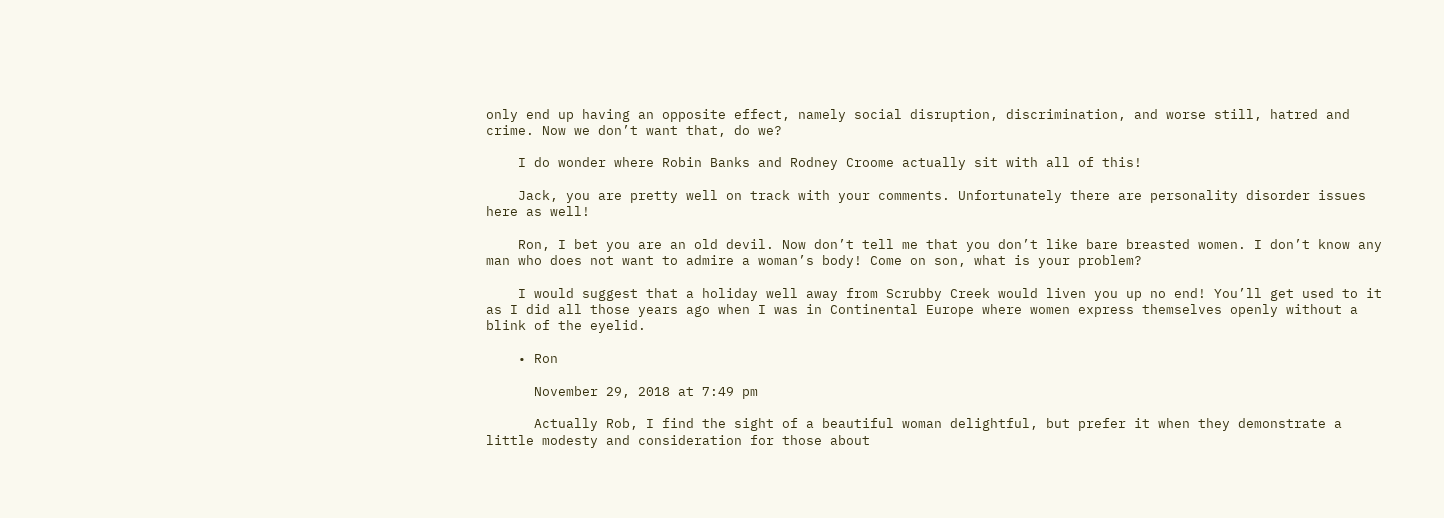only end up having an opposite effect, namely social disruption, discrimination, and worse still, hatred and crime. Now we don’t want that, do we?

    I do wonder where Robin Banks and Rodney Croome actually sit with all of this!

    Jack, you are pretty well on track with your comments. Unfortunately there are personality disorder issues here as well!

    Ron, I bet you are an old devil. Now don’t tell me that you don’t like bare breasted women. I don’t know any man who does not want to admire a woman’s body! Come on son, what is your problem?

    I would suggest that a holiday well away from Scrubby Creek would liven you up no end! You’ll get used to it as I did all those years ago when I was in Continental Europe where women express themselves openly without a blink of the eyelid.

    • Ron

      November 29, 2018 at 7:49 pm

      Actually Rob, I find the sight of a beautiful woman delightful, but prefer it when they demonstrate a little modesty and consideration for those about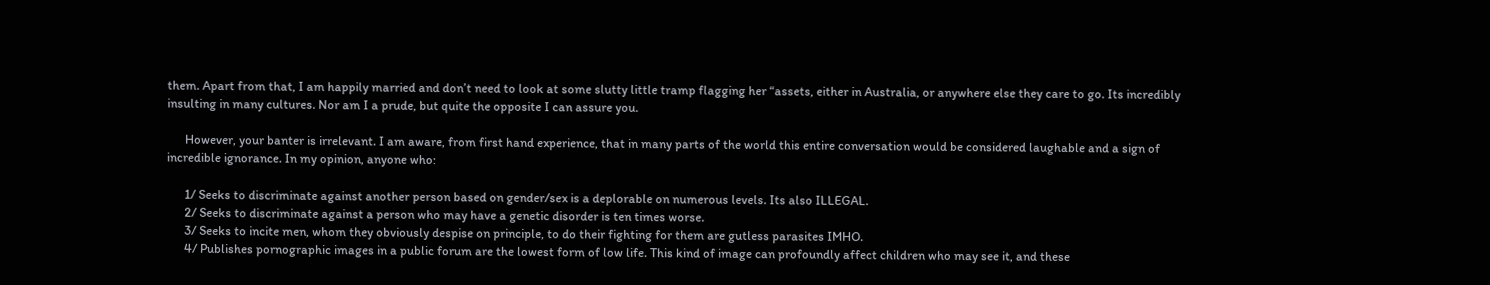them. Apart from that, I am happily married and don’t need to look at some slutty little tramp flagging her “assets, either in Australia, or anywhere else they care to go. Its incredibly insulting in many cultures. Nor am I a prude, but quite the opposite I can assure you.

      However, your banter is irrelevant. I am aware, from first hand experience, that in many parts of the world this entire conversation would be considered laughable and a sign of incredible ignorance. In my opinion, anyone who:

      1/ Seeks to discriminate against another person based on gender/sex is a deplorable on numerous levels. Its also ILLEGAL.
      2/ Seeks to discriminate against a person who may have a genetic disorder is ten times worse.
      3/ Seeks to incite men, whom they obviously despise on principle, to do their fighting for them are gutless parasites IMHO.
      4/ Publishes pornographic images in a public forum are the lowest form of low life. This kind of image can profoundly affect children who may see it, and these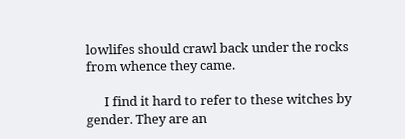lowlifes should crawl back under the rocks from whence they came.

      I find it hard to refer to these witches by gender. They are an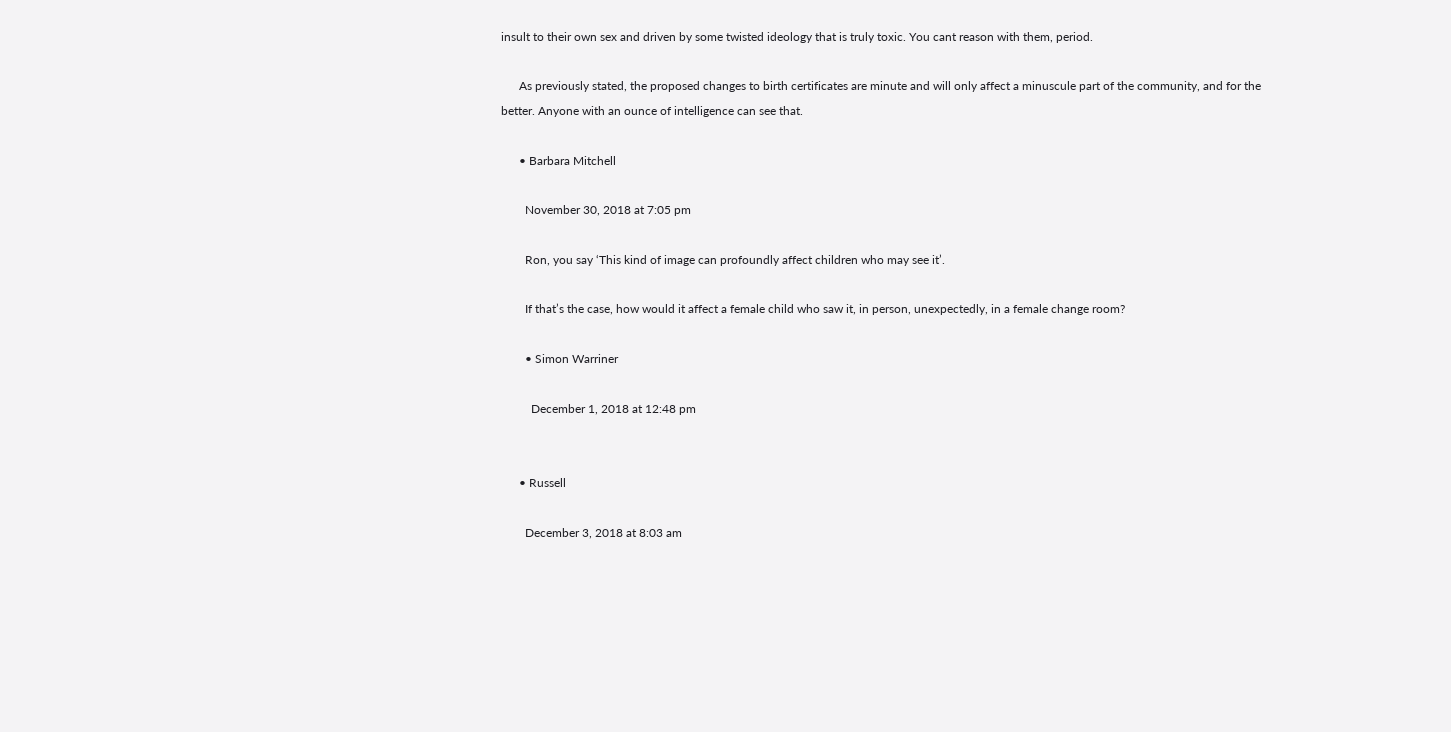insult to their own sex and driven by some twisted ideology that is truly toxic. You cant reason with them, period.

      As previously stated, the proposed changes to birth certificates are minute and will only affect a minuscule part of the community, and for the better. Anyone with an ounce of intelligence can see that.

      • Barbara Mitchell

        November 30, 2018 at 7:05 pm

        Ron, you say ‘This kind of image can profoundly affect children who may see it’.

        If that’s the case, how would it affect a female child who saw it, in person, unexpectedly, in a female change room?

        • Simon Warriner

          December 1, 2018 at 12:48 pm


      • Russell

        December 3, 2018 at 8:03 am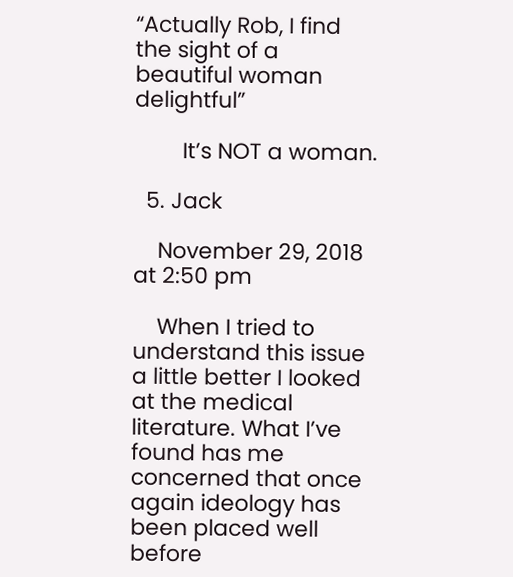“Actually Rob, I find the sight of a beautiful woman delightful”

        It’s NOT a woman.

  5. Jack

    November 29, 2018 at 2:50 pm

    When I tried to understand this issue a little better I looked at the medical literature. What I’ve found has me concerned that once again ideology has been placed well before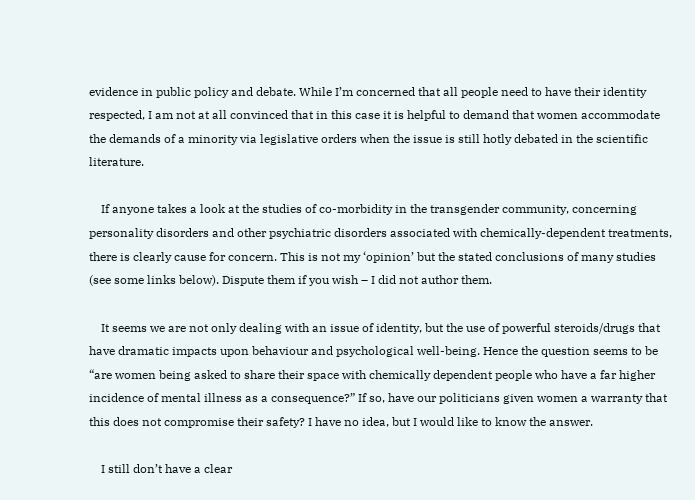evidence in public policy and debate. While I’m concerned that all people need to have their identity respected, I am not at all convinced that in this case it is helpful to demand that women accommodate the demands of a minority via legislative orders when the issue is still hotly debated in the scientific literature.

    If anyone takes a look at the studies of co-morbidity in the transgender community, concerning personality disorders and other psychiatric disorders associated with chemically-dependent treatments, there is clearly cause for concern. This is not my ‘opinion’ but the stated conclusions of many studies (see some links below). Dispute them if you wish – I did not author them.

    It seems we are not only dealing with an issue of identity, but the use of powerful steroids/drugs that have dramatic impacts upon behaviour and psychological well-being. Hence the question seems to be “are women being asked to share their space with chemically dependent people who have a far higher incidence of mental illness as a consequence?” If so, have our politicians given women a warranty that this does not compromise their safety? I have no idea, but I would like to know the answer.

    I still don’t have a clear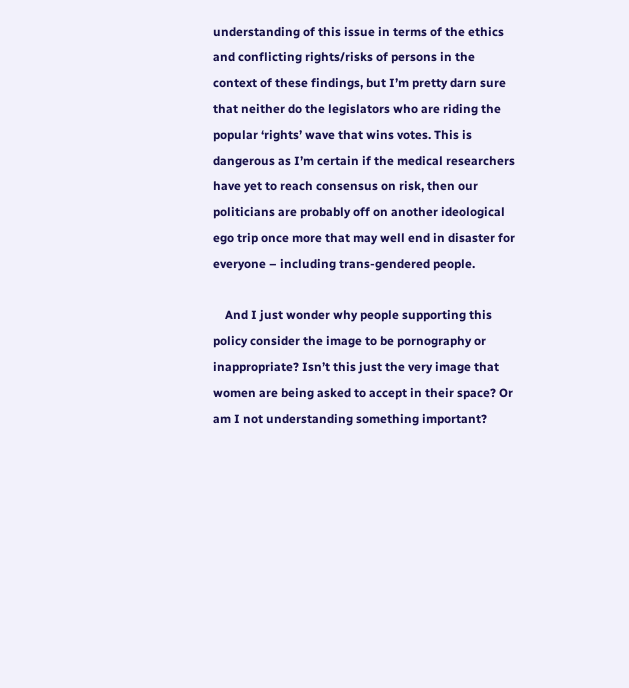understanding of this issue in terms of the ethics and conflicting rights/risks of persons in the context of these findings, but I’m pretty darn sure that neither do the legislators who are riding the popular ‘rights’ wave that wins votes. This is dangerous as I’m certain if the medical researchers have yet to reach consensus on risk, then our politicians are probably off on another ideological ego trip once more that may well end in disaster for everyone – including trans-gendered people.

    And I just wonder why people supporting this policy consider the image to be pornography or inappropriate? Isn’t this just the very image that women are being asked to accept in their space? Or am I not understanding something important?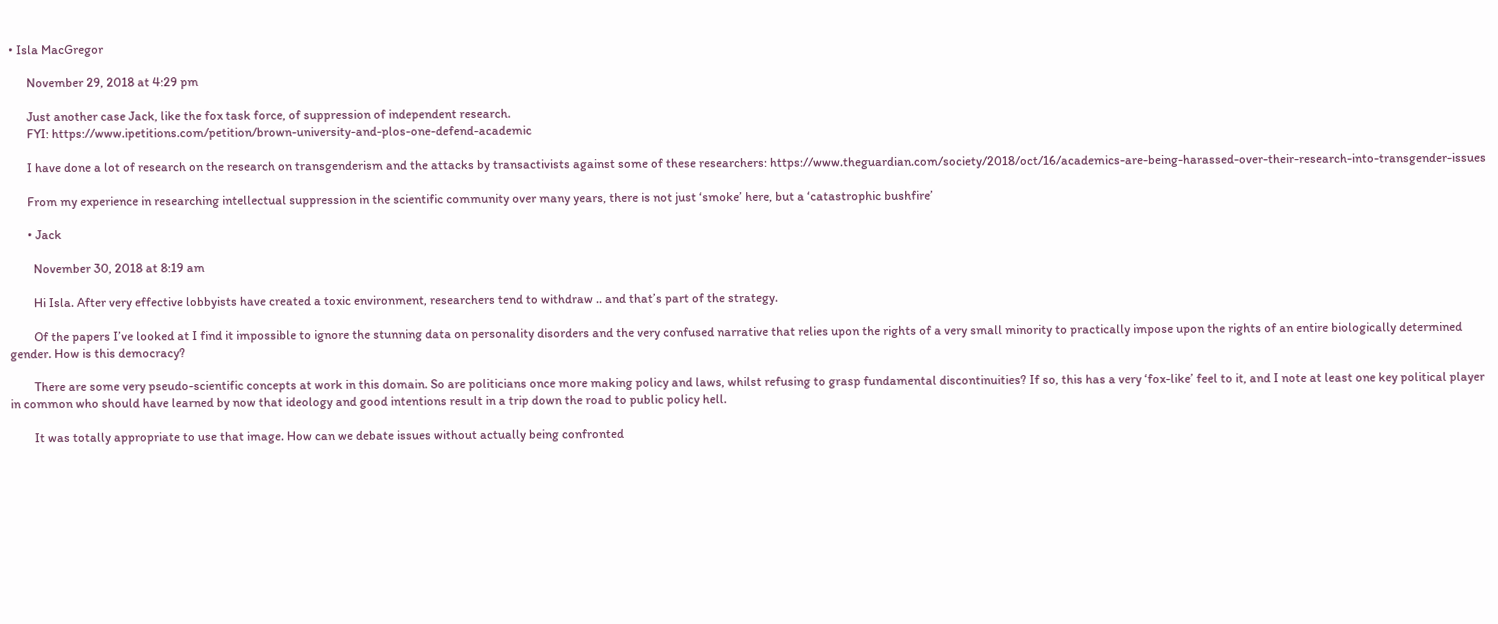• Isla MacGregor

      November 29, 2018 at 4:29 pm

      Just another case Jack, like the fox task force, of suppression of independent research.
      FYI: https://www.ipetitions.com/petition/brown-university-and-plos-one-defend-academic

      I have done a lot of research on the research on transgenderism and the attacks by transactivists against some of these researchers: https://www.theguardian.com/society/2018/oct/16/academics-are-being-harassed-over-their-research-into-transgender-issues

      From my experience in researching intellectual suppression in the scientific community over many years, there is not just ‘smoke’ here, but a ‘catastrophic bushfire’

      • Jack

        November 30, 2018 at 8:19 am

        Hi Isla. After very effective lobbyists have created a toxic environment, researchers tend to withdraw .. and that’s part of the strategy.

        Of the papers I’ve looked at I find it impossible to ignore the stunning data on personality disorders and the very confused narrative that relies upon the rights of a very small minority to practically impose upon the rights of an entire biologically determined gender. How is this democracy?

        There are some very pseudo-scientific concepts at work in this domain. So are politicians once more making policy and laws, whilst refusing to grasp fundamental discontinuities? If so, this has a very ‘fox-like’ feel to it, and I note at least one key political player in common who should have learned by now that ideology and good intentions result in a trip down the road to public policy hell.

        It was totally appropriate to use that image. How can we debate issues without actually being confronted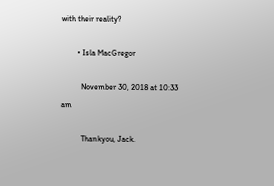with their reality?

        • Isla MacGregor

          November 30, 2018 at 10:33 am

          Thankyou, Jack.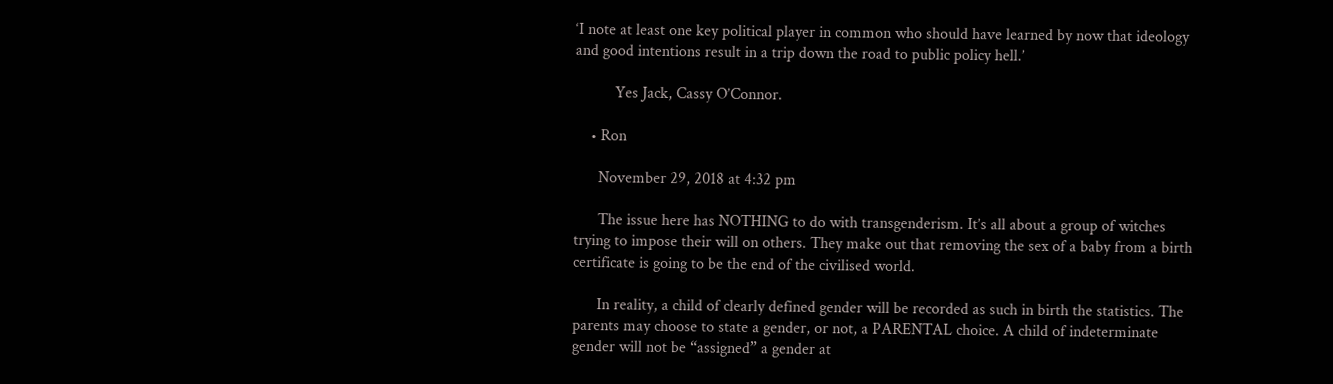‘I note at least one key political player in common who should have learned by now that ideology and good intentions result in a trip down the road to public policy hell.’

          Yes Jack, Cassy O’Connor.

    • Ron

      November 29, 2018 at 4:32 pm

      The issue here has NOTHING to do with transgenderism. It’s all about a group of witches trying to impose their will on others. They make out that removing the sex of a baby from a birth certificate is going to be the end of the civilised world.

      In reality, a child of clearly defined gender will be recorded as such in birth the statistics. The parents may choose to state a gender, or not, a PARENTAL choice. A child of indeterminate gender will not be “assigned” a gender at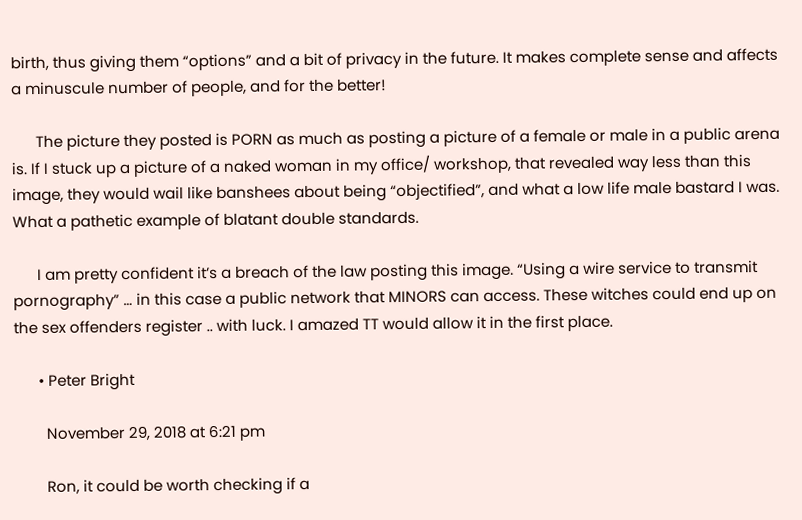birth, thus giving them “options” and a bit of privacy in the future. It makes complete sense and affects a minuscule number of people, and for the better!

      The picture they posted is PORN as much as posting a picture of a female or male in a public arena is. If I stuck up a picture of a naked woman in my office/ workshop, that revealed way less than this image, they would wail like banshees about being “objectified”, and what a low life male bastard I was. What a pathetic example of blatant double standards.

      I am pretty confident it’s a breach of the law posting this image. “Using a wire service to transmit pornography” … in this case a public network that MINORS can access. These witches could end up on the sex offenders register .. with luck. I amazed TT would allow it in the first place.

      • Peter Bright

        November 29, 2018 at 6:21 pm

        Ron, it could be worth checking if a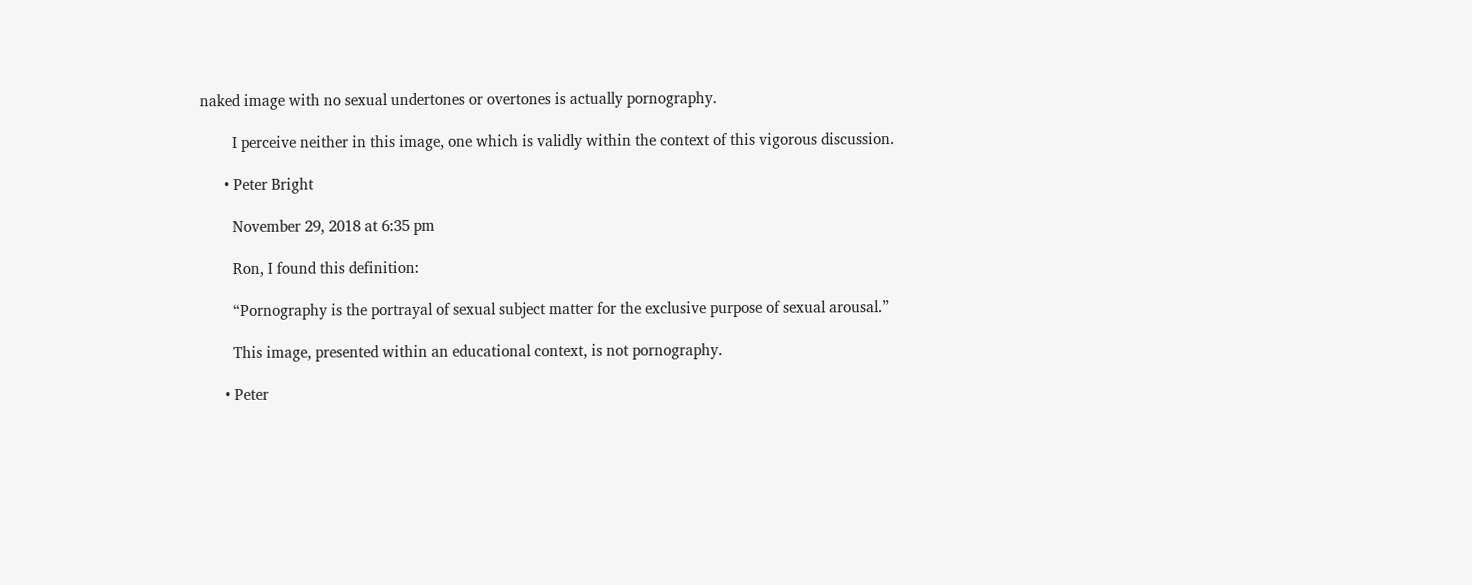naked image with no sexual undertones or overtones is actually pornography.

        I perceive neither in this image, one which is validly within the context of this vigorous discussion.

      • Peter Bright

        November 29, 2018 at 6:35 pm

        Ron, I found this definition:

        “Pornography is the portrayal of sexual subject matter for the exclusive purpose of sexual arousal.”

        This image, presented within an educational context, is not pornography.

      • Peter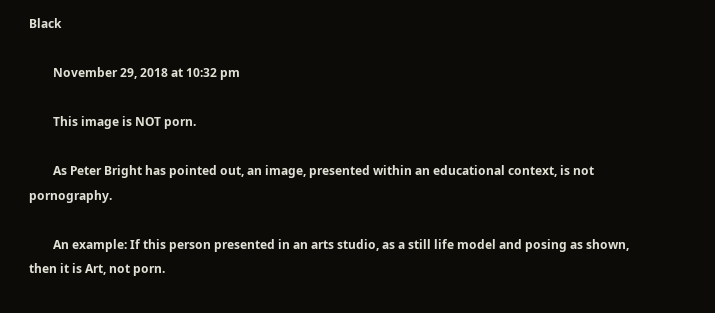Black

        November 29, 2018 at 10:32 pm

        This image is NOT porn.

        As Peter Bright has pointed out, an image, presented within an educational context, is not pornography.

        An example: If this person presented in an arts studio, as a still life model and posing as shown, then it is Art, not porn.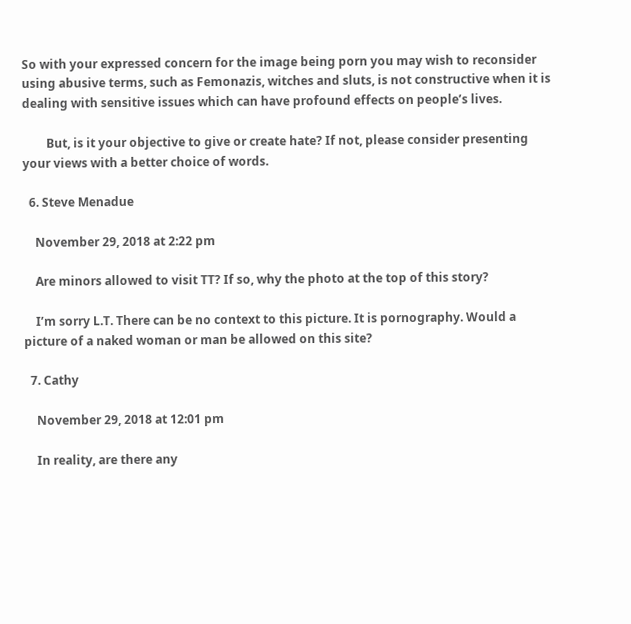So with your expressed concern for the image being porn you may wish to reconsider using abusive terms, such as Femonazis, witches and sluts, is not constructive when it is dealing with sensitive issues which can have profound effects on people’s lives.

        But, is it your objective to give or create hate? If not, please consider presenting your views with a better choice of words.

  6. Steve Menadue

    November 29, 2018 at 2:22 pm

    Are minors allowed to visit TT? If so, why the photo at the top of this story?

    I’m sorry L.T. There can be no context to this picture. It is pornography. Would a picture of a naked woman or man be allowed on this site?

  7. Cathy

    November 29, 2018 at 12:01 pm

    In reality, are there any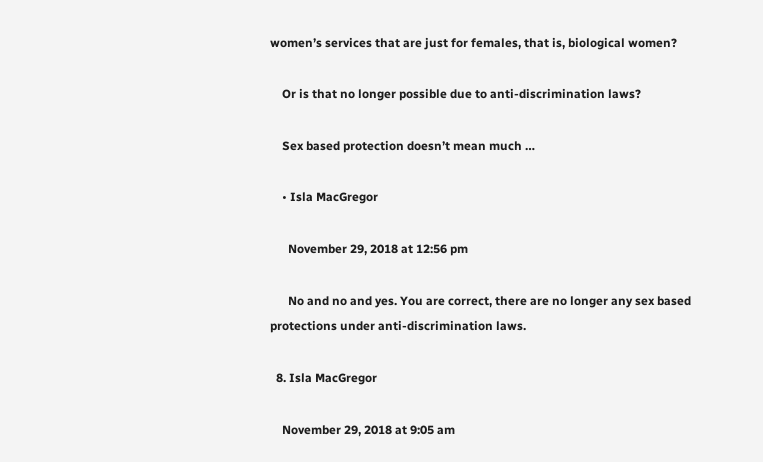women’s services that are just for females, that is, biological women?

    Or is that no longer possible due to anti-discrimination laws?

    Sex based protection doesn’t mean much …

    • Isla MacGregor

      November 29, 2018 at 12:56 pm

      No and no and yes. You are correct, there are no longer any sex based protections under anti-discrimination laws.

  8. Isla MacGregor

    November 29, 2018 at 9:05 am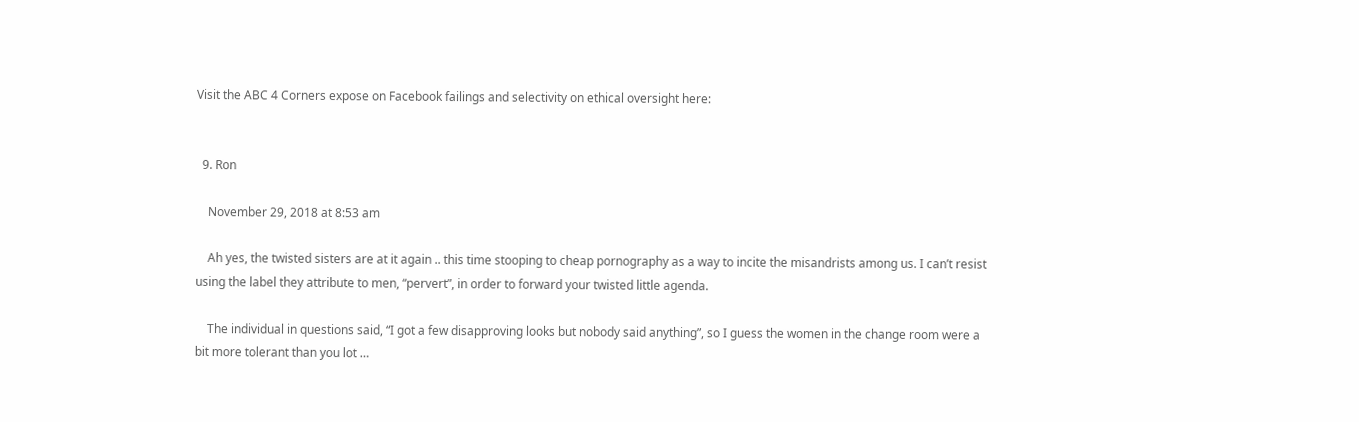Visit the ABC 4 Corners expose on Facebook failings and selectivity on ethical oversight here:


  9. Ron

    November 29, 2018 at 8:53 am

    Ah yes, the twisted sisters are at it again .. this time stooping to cheap pornography as a way to incite the misandrists among us. I can’t resist using the label they attribute to men, “pervert”, in order to forward your twisted little agenda.

    The individual in questions said, “I got a few disapproving looks but nobody said anything”, so I guess the women in the change room were a bit more tolerant than you lot …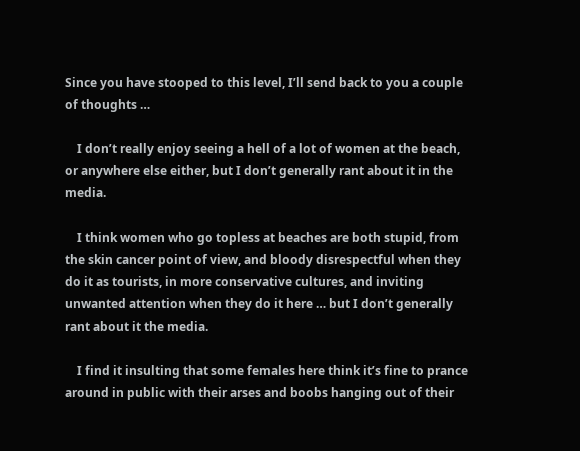Since you have stooped to this level, I’ll send back to you a couple of thoughts …

    I don’t really enjoy seeing a hell of a lot of women at the beach, or anywhere else either, but I don’t generally rant about it in the media.

    I think women who go topless at beaches are both stupid, from the skin cancer point of view, and bloody disrespectful when they do it as tourists, in more conservative cultures, and inviting unwanted attention when they do it here … but I don’t generally rant about it the media.

    I find it insulting that some females here think it’s fine to prance around in public with their arses and boobs hanging out of their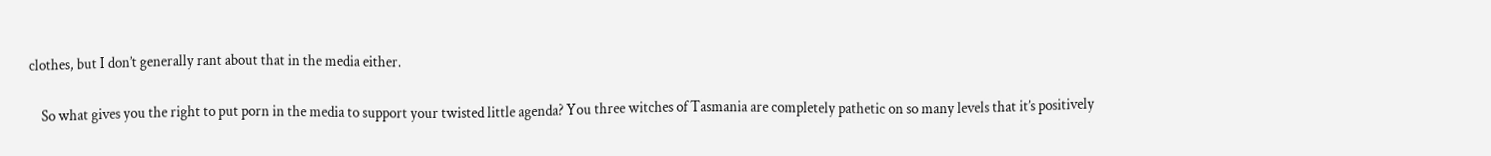clothes, but I don’t generally rant about that in the media either.

    So what gives you the right to put porn in the media to support your twisted little agenda? You three witches of Tasmania are completely pathetic on so many levels that it’s positively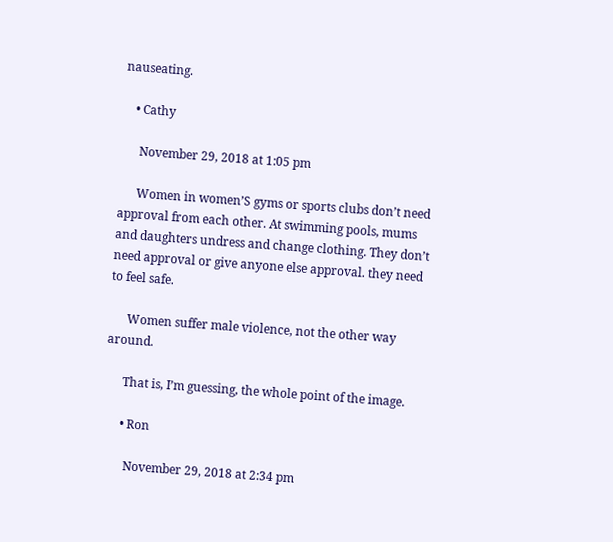nauseating.

    • Cathy

      November 29, 2018 at 1:05 pm

      Women in women’S gyms or sports clubs don’t need approval from each other. At swimming pools, mums and daughters undress and change clothing. They don’t need approval or give anyone else approval. they need to feel safe.

      Women suffer male violence, not the other way around.

      That is, I’m guessing, the whole point of the image.

      • Ron

        November 29, 2018 at 2:34 pm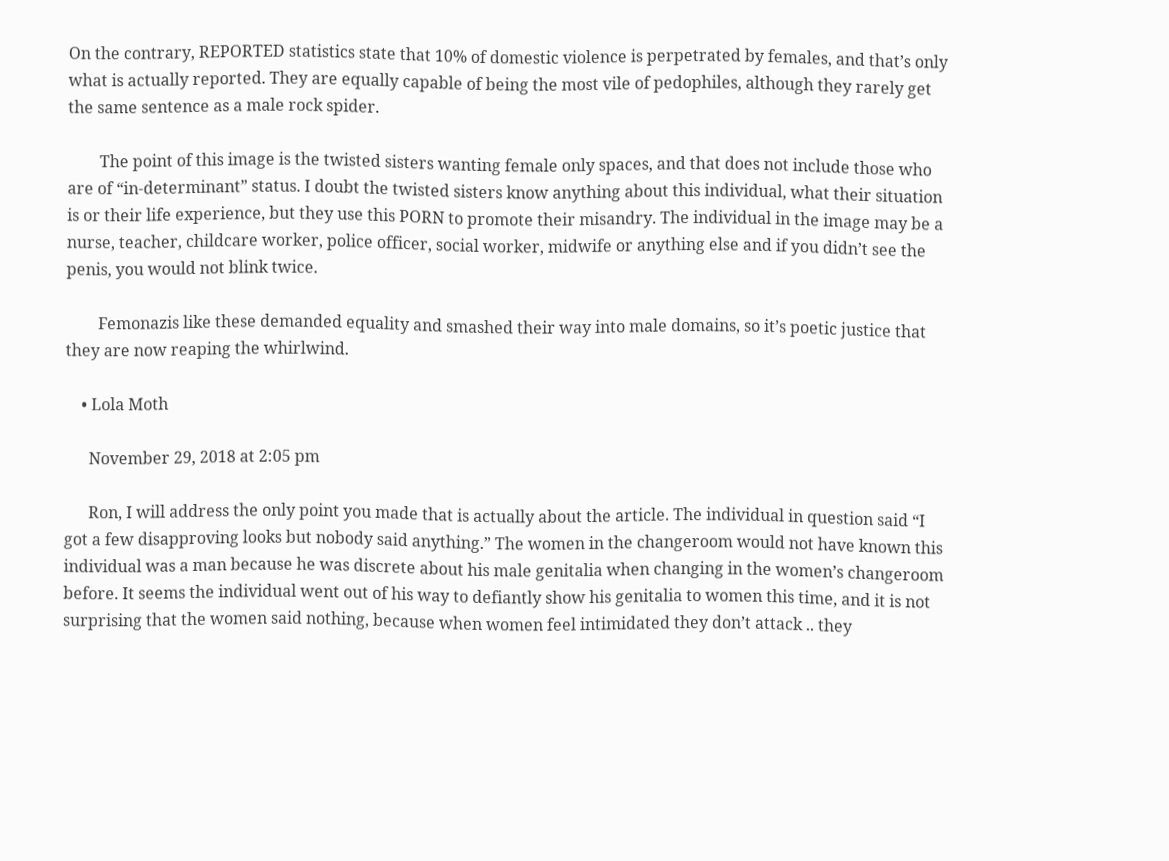On the contrary, REPORTED statistics state that 10% of domestic violence is perpetrated by females, and that’s only what is actually reported. They are equally capable of being the most vile of pedophiles, although they rarely get the same sentence as a male rock spider.

        The point of this image is the twisted sisters wanting female only spaces, and that does not include those who are of “in-determinant” status. I doubt the twisted sisters know anything about this individual, what their situation is or their life experience, but they use this PORN to promote their misandry. The individual in the image may be a nurse, teacher, childcare worker, police officer, social worker, midwife or anything else and if you didn’t see the penis, you would not blink twice.

        Femonazis like these demanded equality and smashed their way into male domains, so it’s poetic justice that they are now reaping the whirlwind.

    • Lola Moth

      November 29, 2018 at 2:05 pm

      Ron, I will address the only point you made that is actually about the article. The individual in question said “I got a few disapproving looks but nobody said anything.” The women in the changeroom would not have known this individual was a man because he was discrete about his male genitalia when changing in the women’s changeroom before. It seems the individual went out of his way to defiantly show his genitalia to women this time, and it is not surprising that the women said nothing, because when women feel intimidated they don’t attack .. they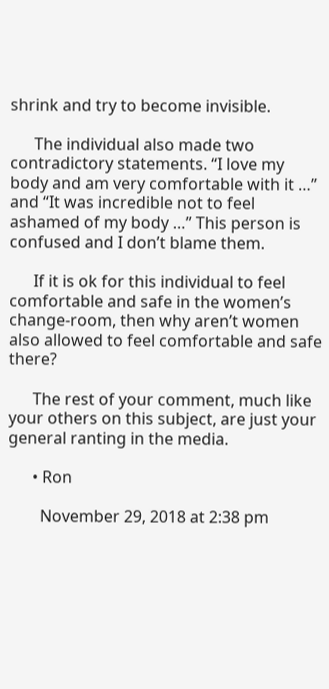shrink and try to become invisible.

      The individual also made two contradictory statements. “I love my body and am very comfortable with it …” and “It was incredible not to feel ashamed of my body …” This person is confused and I don’t blame them.

      If it is ok for this individual to feel comfortable and safe in the women’s change-room, then why aren’t women also allowed to feel comfortable and safe there?

      The rest of your comment, much like your others on this subject, are just your general ranting in the media.

      • Ron

        November 29, 2018 at 2:38 pm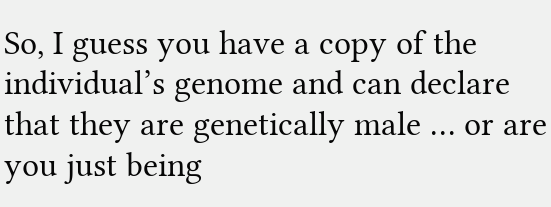So, I guess you have a copy of the individual’s genome and can declare that they are genetically male … or are you just being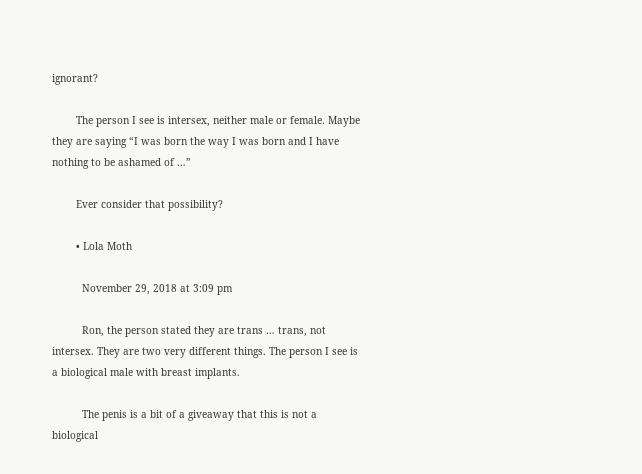ignorant?

        The person I see is intersex, neither male or female. Maybe they are saying “I was born the way I was born and I have nothing to be ashamed of …”

        Ever consider that possibility?

        • Lola Moth

          November 29, 2018 at 3:09 pm

          Ron, the person stated they are trans … trans, not intersex. They are two very different things. The person I see is a biological male with breast implants.

          The penis is a bit of a giveaway that this is not a biological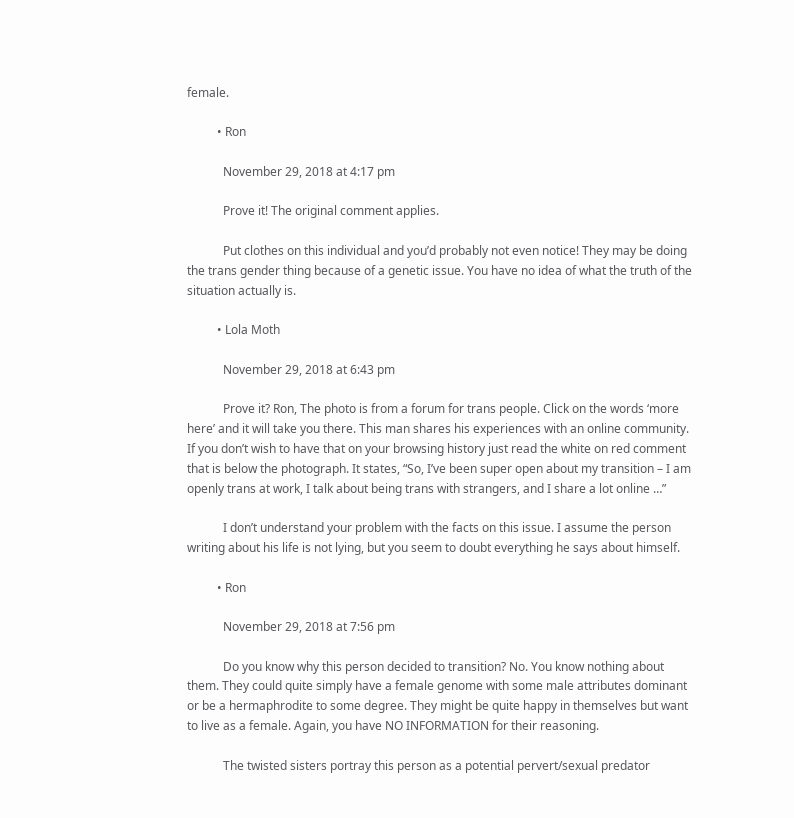female.

          • Ron

            November 29, 2018 at 4:17 pm

            Prove it! The original comment applies.

            Put clothes on this individual and you’d probably not even notice! They may be doing the trans gender thing because of a genetic issue. You have no idea of what the truth of the situation actually is.

          • Lola Moth

            November 29, 2018 at 6:43 pm

            Prove it? Ron, The photo is from a forum for trans people. Click on the words ‘more here’ and it will take you there. This man shares his experiences with an online community. If you don’t wish to have that on your browsing history just read the white on red comment that is below the photograph. It states, “So, I’ve been super open about my transition – I am openly trans at work, I talk about being trans with strangers, and I share a lot online …”

            I don’t understand your problem with the facts on this issue. I assume the person writing about his life is not lying, but you seem to doubt everything he says about himself.

          • Ron

            November 29, 2018 at 7:56 pm

            Do you know why this person decided to transition? No. You know nothing about them. They could quite simply have a female genome with some male attributes dominant or be a hermaphrodite to some degree. They might be quite happy in themselves but want to live as a female. Again, you have NO INFORMATION for their reasoning.

            The twisted sisters portray this person as a potential pervert/sexual predator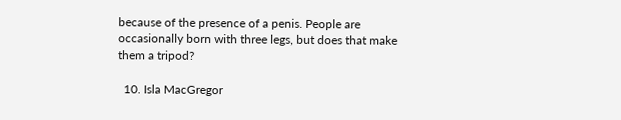because of the presence of a penis. People are occasionally born with three legs, but does that make them a tripod?

  10. Isla MacGregor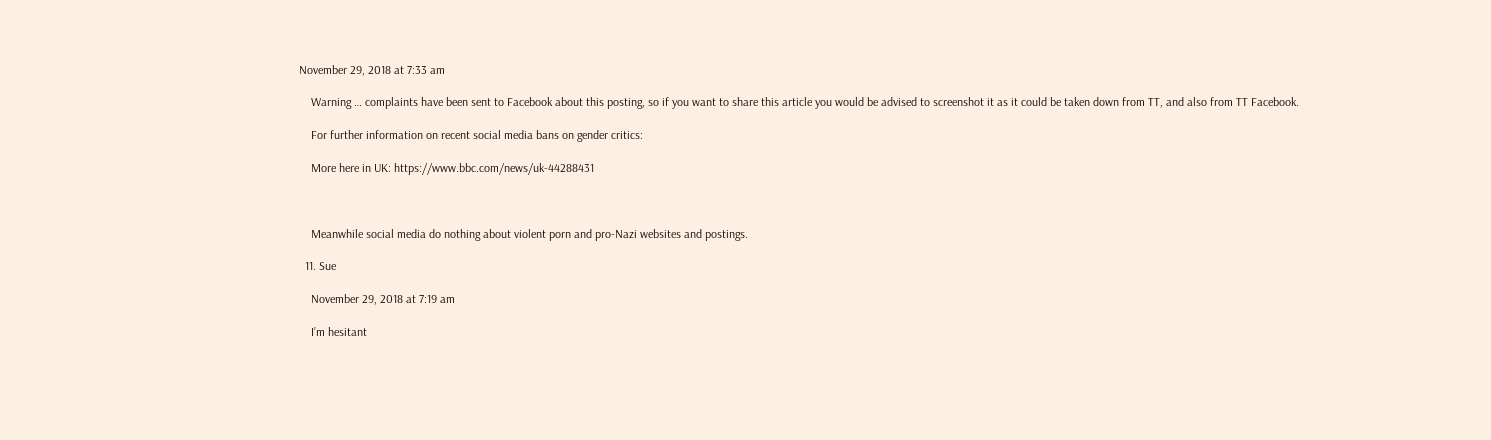November 29, 2018 at 7:33 am

    Warning … complaints have been sent to Facebook about this posting, so if you want to share this article you would be advised to screenshot it as it could be taken down from TT, and also from TT Facebook.

    For further information on recent social media bans on gender critics:

    More here in UK: https://www.bbc.com/news/uk-44288431



    Meanwhile social media do nothing about violent porn and pro-Nazi websites and postings.

  11. Sue

    November 29, 2018 at 7:19 am

    I’m hesitant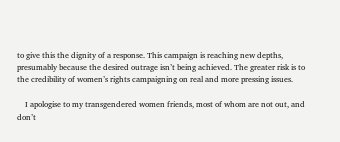to give this the dignity of a response. This campaign is reaching new depths, presumably because the desired outrage isn’t being achieved. The greater risk is to the credibility of women’s rights campaigning on real and more pressing issues.

    I apologise to my transgendered women friends, most of whom are not out, and don’t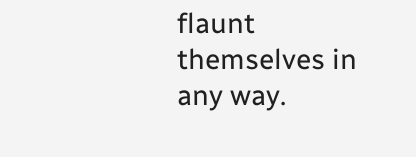flaunt themselves in any way.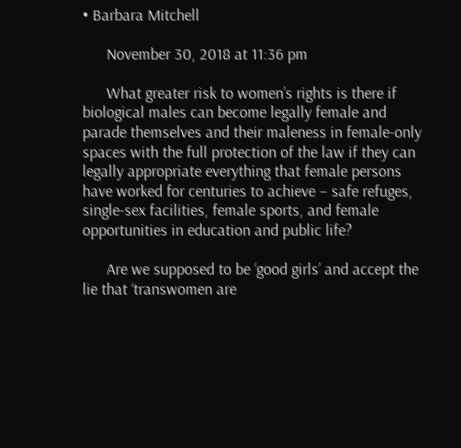• Barbara Mitchell

      November 30, 2018 at 11:36 pm

      What greater risk to women’s rights is there if biological males can become legally female and parade themselves and their maleness in female-only spaces with the full protection of the law if they can legally appropriate everything that female persons have worked for centuries to achieve – safe refuges, single-sex facilities, female sports, and female opportunities in education and public life?

      Are we supposed to be ‘good girls’ and accept the lie that ‘transwomen are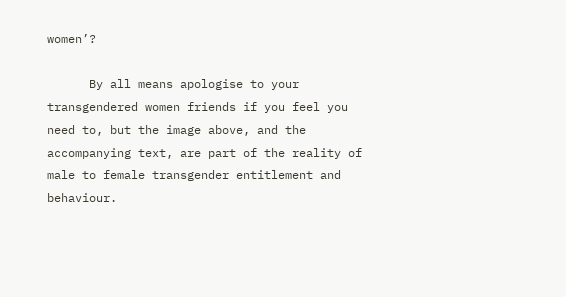women’?

      By all means apologise to your transgendered women friends if you feel you need to, but the image above, and the accompanying text, are part of the reality of male to female transgender entitlement and behaviour.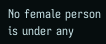No female person is under any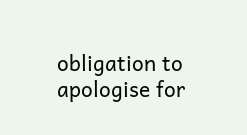obligation to apologise for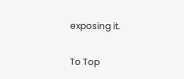exposing it.

To Top